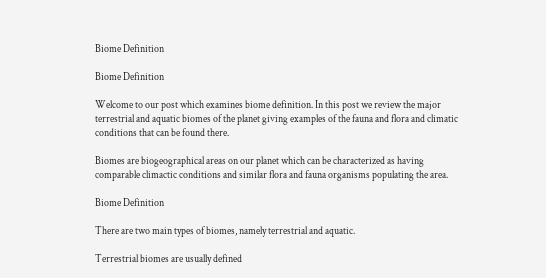Biome Definition

Biome Definition

Welcome to our post which examines biome definition. In this post we review the major terrestrial and aquatic biomes of the planet giving examples of the fauna and flora and climatic conditions that can be found there.

Biomes are biogeographical areas on our planet which can be characterized as having comparable climactic conditions and similar flora and fauna organisms populating the area.

Biome Definition

There are two main types of biomes, namely terrestrial and aquatic.

Terrestrial biomes are usually defined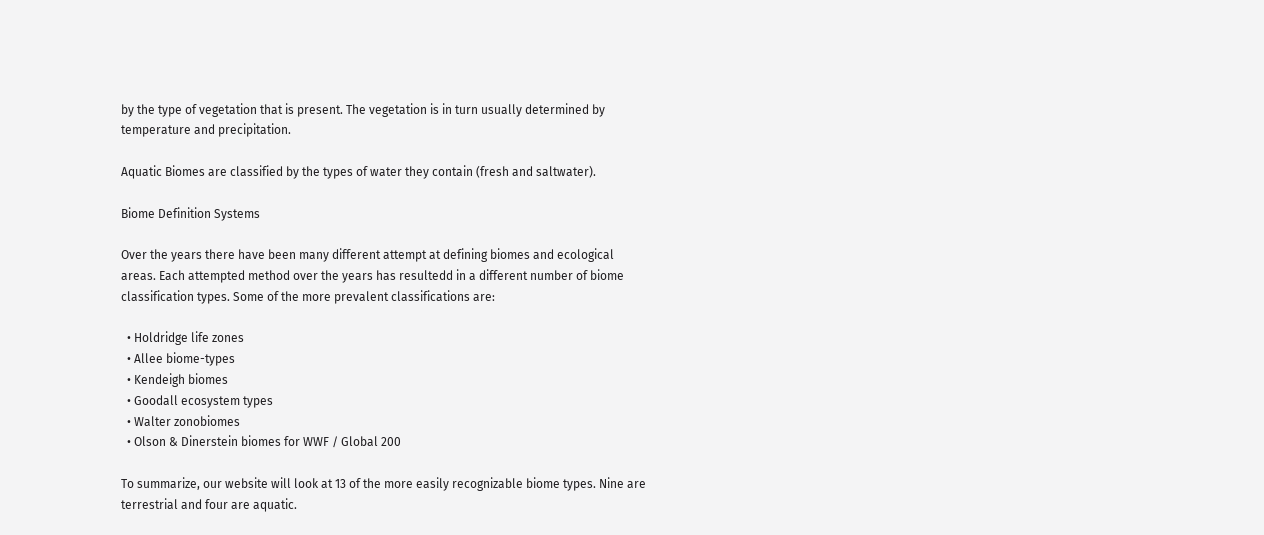by the type of vegetation that is present. The vegetation is in turn usually determined by temperature and precipitation.

Aquatic Biomes are classified by the types of water they contain (fresh and saltwater).

Biome Definition Systems

Over the years there have been many different attempt at defining biomes and ecological areas. Each attempted method over the years has resultedd in a different number of biome classification types. Some of the more prevalent classifications are:

  • Holdridge life zones
  • Allee biome-types
  • Kendeigh biomes
  • Goodall ecosystem types
  • Walter zonobiomes
  • Olson & Dinerstein biomes for WWF / Global 200

To summarize, our website will look at 13 of the more easily recognizable biome types. Nine are terrestrial and four are aquatic.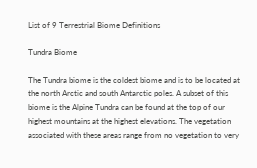List of 9 Terrestrial Biome Definitions

Tundra Biome

The Tundra biome is the coldest biome and is to be located at the north Arctic and south Antarctic poles. A subset of this biome is the Alpine Tundra can be found at the top of our highest mountains at the highest elevations. The vegetation associated with these areas range from no vegetation to very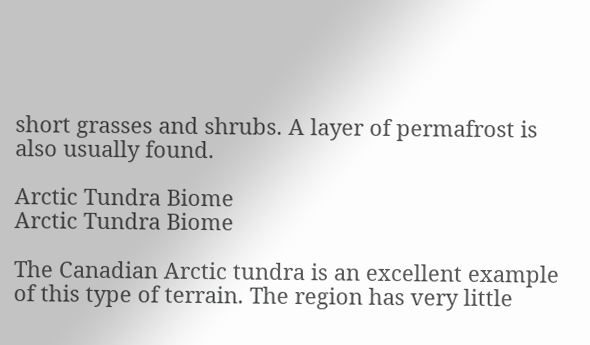short grasses and shrubs. A layer of permafrost is also usually found.

Arctic Tundra Biome
Arctic Tundra Biome

The Canadian Arctic tundra is an excellent example of this type of terrain. The region has very little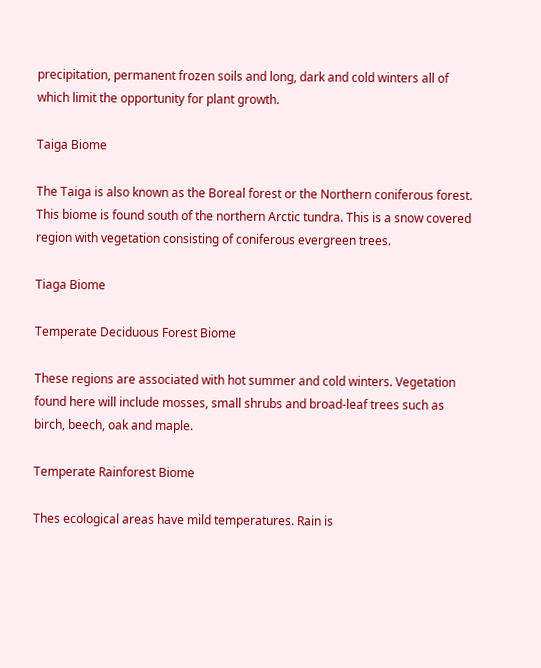precipitation, permanent frozen soils and long, dark and cold winters all of which limit the opportunity for plant growth.

Taiga Biome

The Taiga is also known as the Boreal forest or the Northern coniferous forest. This biome is found south of the northern Arctic tundra. This is a snow covered region with vegetation consisting of coniferous evergreen trees.

Tiaga Biome

Temperate Deciduous Forest Biome

These regions are associated with hot summer and cold winters. Vegetation found here will include mosses, small shrubs and broad-leaf trees such as birch, beech, oak and maple.

Temperate Rainforest Biome

Thes ecological areas have mild temperatures. Rain is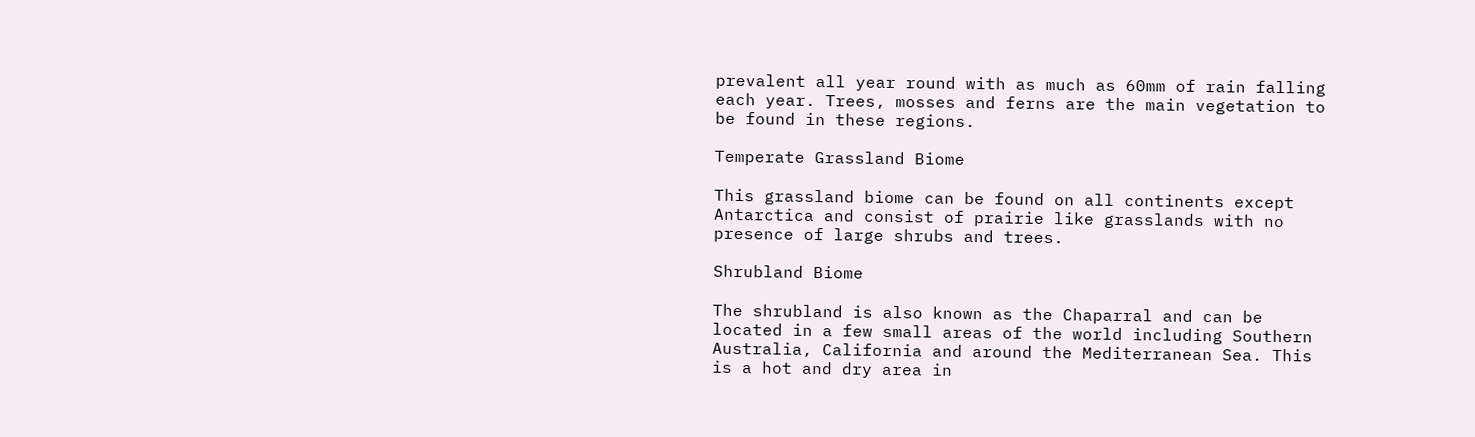prevalent all year round with as much as 60mm of rain falling each year. Trees, mosses and ferns are the main vegetation to be found in these regions.

Temperate Grassland Biome

This grassland biome can be found on all continents except Antarctica and consist of prairie like grasslands with no presence of large shrubs and trees.

Shrubland Biome

The shrubland is also known as the Chaparral and can be located in a few small areas of the world including Southern Australia, California and around the Mediterranean Sea. This is a hot and dry area in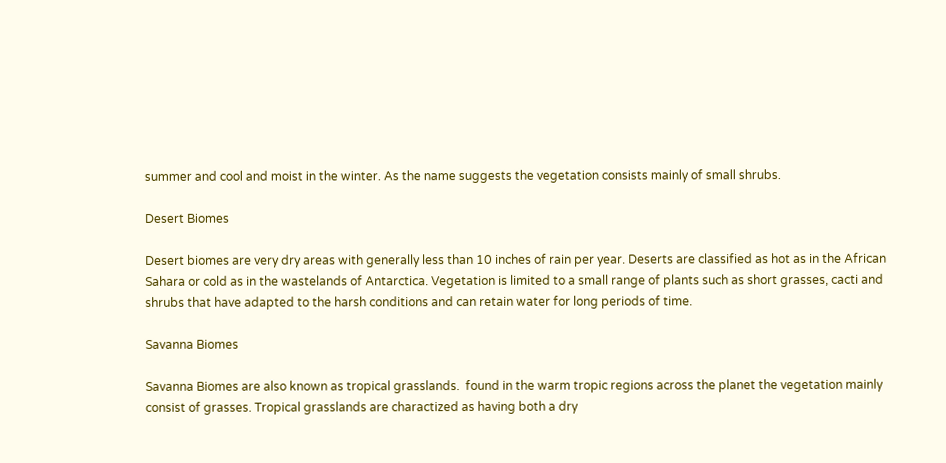summer and cool and moist in the winter. As the name suggests the vegetation consists mainly of small shrubs.

Desert Biomes

Desert biomes are very dry areas with generally less than 10 inches of rain per year. Deserts are classified as hot as in the African Sahara or cold as in the wastelands of Antarctica. Vegetation is limited to a small range of plants such as short grasses, cacti and shrubs that have adapted to the harsh conditions and can retain water for long periods of time.

Savanna Biomes

Savanna Biomes are also known as tropical grasslands.  found in the warm tropic regions across the planet the vegetation mainly consist of grasses. Tropical grasslands are charactized as having both a dry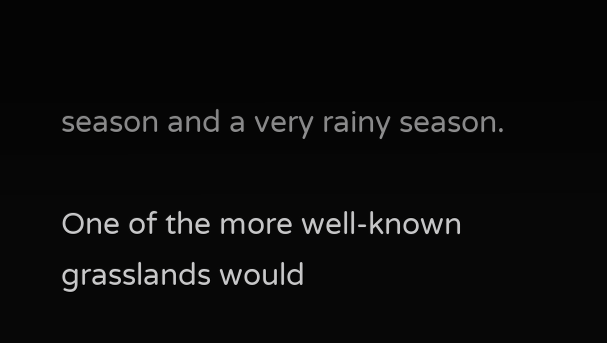season and a very rainy season.

One of the more well-known grasslands would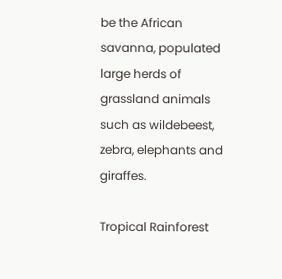be the African savanna, populated large herds of grassland animals such as wildebeest, zebra, elephants and giraffes.

Tropical Rainforest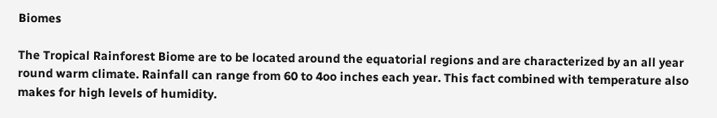Biomes

The Tropical Rainforest Biome are to be located around the equatorial regions and are characterized by an all year round warm climate. Rainfall can range from 60 to 4oo inches each year. This fact combined with temperature also makes for high levels of humidity.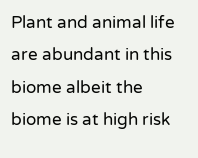Plant and animal life are abundant in this biome albeit the biome is at high risk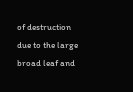of destruction due to the large broad leaf and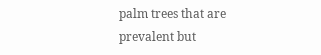palm trees that are prevalent but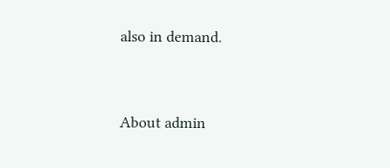also in demand.


About admin